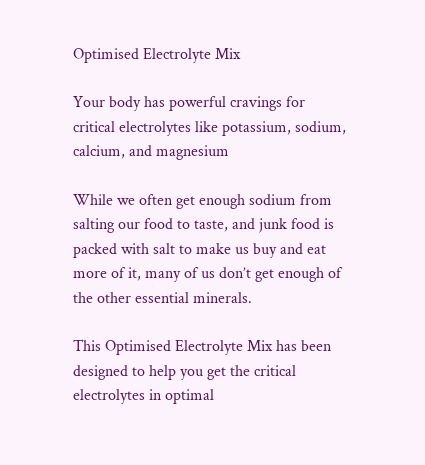Optimised Electrolyte Mix

Your body has powerful cravings for critical electrolytes like potassium, sodium, calcium, and magnesium

While we often get enough sodium from salting our food to taste, and junk food is packed with salt to make us buy and eat more of it, many of us don’t get enough of the other essential minerals.

This Optimised Electrolyte Mix has been designed to help you get the critical electrolytes in optimal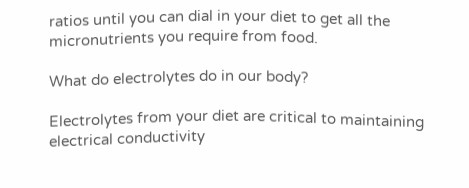ratios until you can dial in your diet to get all the micronutrients you require from food.

What do electrolytes do in our body?

Electrolytes from your diet are critical to maintaining electrical conductivity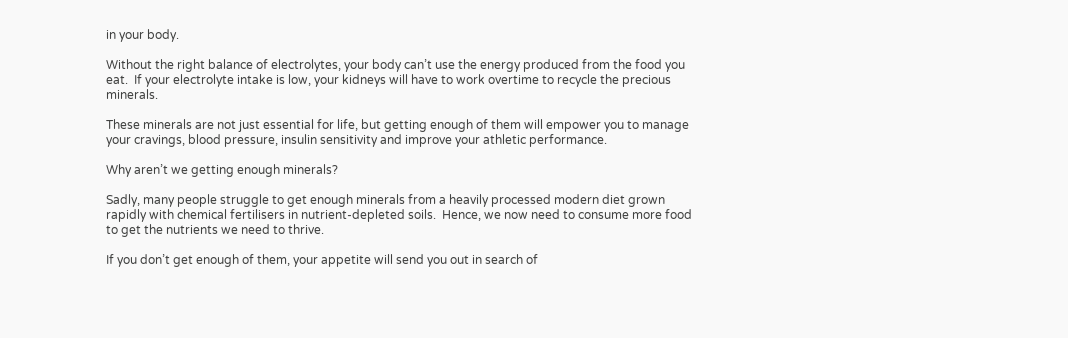in your body.

Without the right balance of electrolytes, your body can’t use the energy produced from the food you eat.  If your electrolyte intake is low, your kidneys will have to work overtime to recycle the precious minerals.

These minerals are not just essential for life, but getting enough of them will empower you to manage your cravings, blood pressure, insulin sensitivity and improve your athletic performance.

Why aren’t we getting enough minerals?

Sadly, many people struggle to get enough minerals from a heavily processed modern diet grown rapidly with chemical fertilisers in nutrient-depleted soils.  Hence, we now need to consume more food to get the nutrients we need to thrive.

If you don’t get enough of them, your appetite will send you out in search of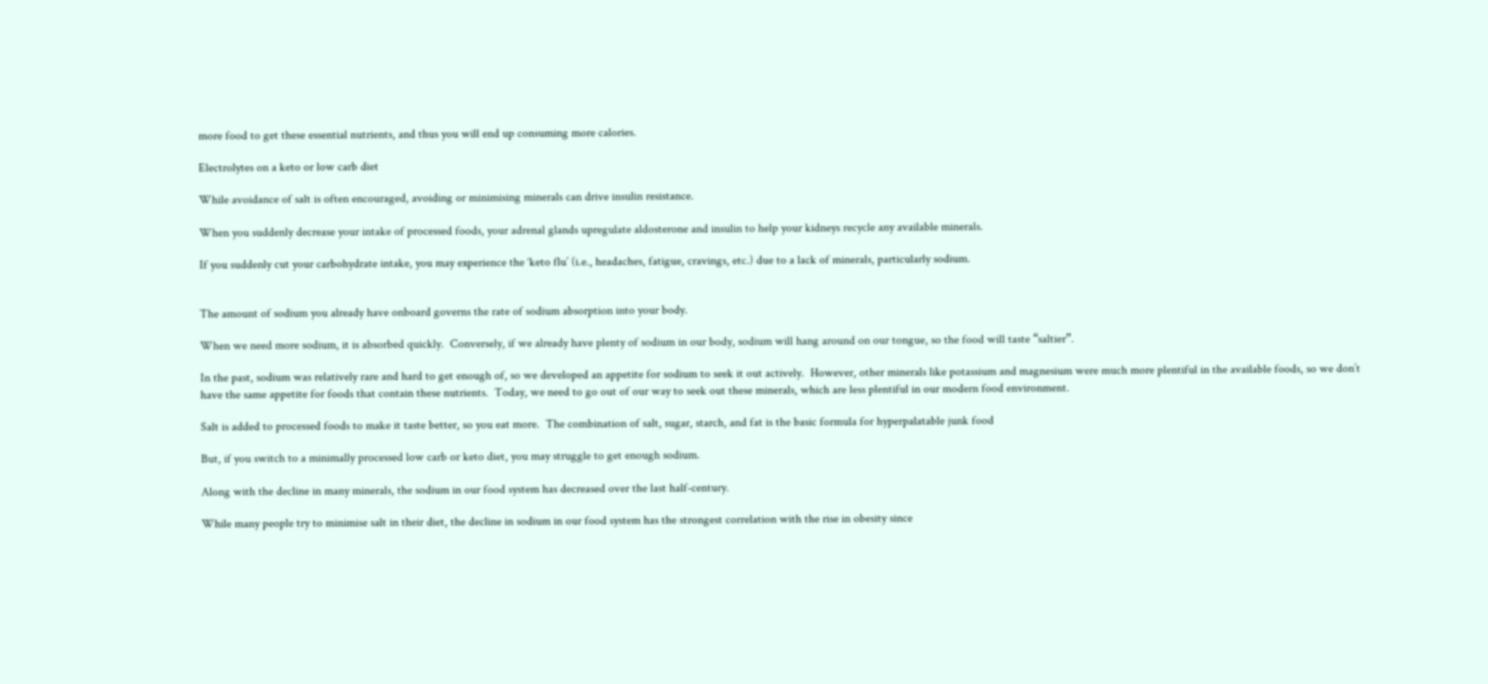more food to get these essential nutrients, and thus you will end up consuming more calories.

Electrolytes on a keto or low carb diet

While avoidance of salt is often encouraged, avoiding or minimising minerals can drive insulin resistance.

When you suddenly decrease your intake of processed foods, your adrenal glands upregulate aldosterone and insulin to help your kidneys recycle any available minerals.

If you suddenly cut your carbohydrate intake, you may experience the ‘keto flu’ (i.e., headaches, fatigue, cravings, etc.) due to a lack of minerals, particularly sodium.


The amount of sodium you already have onboard governs the rate of sodium absorption into your body.

When we need more sodium, it is absorbed quickly.  Conversely, if we already have plenty of sodium in our body, sodium will hang around on our tongue, so the food will taste “saltier”.

In the past, sodium was relatively rare and hard to get enough of, so we developed an appetite for sodium to seek it out actively.  However, other minerals like potassium and magnesium were much more plentiful in the available foods, so we don’t have the same appetite for foods that contain these nutrients.  Today, we need to go out of our way to seek out these minerals, which are less plentiful in our modern food environment.

Salt is added to processed foods to make it taste better, so you eat more.  The combination of salt, sugar, starch, and fat is the basic formula for hyperpalatable junk food

But, if you switch to a minimally processed low carb or keto diet, you may struggle to get enough sodium.

Along with the decline in many minerals, the sodium in our food system has decreased over the last half-century.

While many people try to minimise salt in their diet, the decline in sodium in our food system has the strongest correlation with the rise in obesity since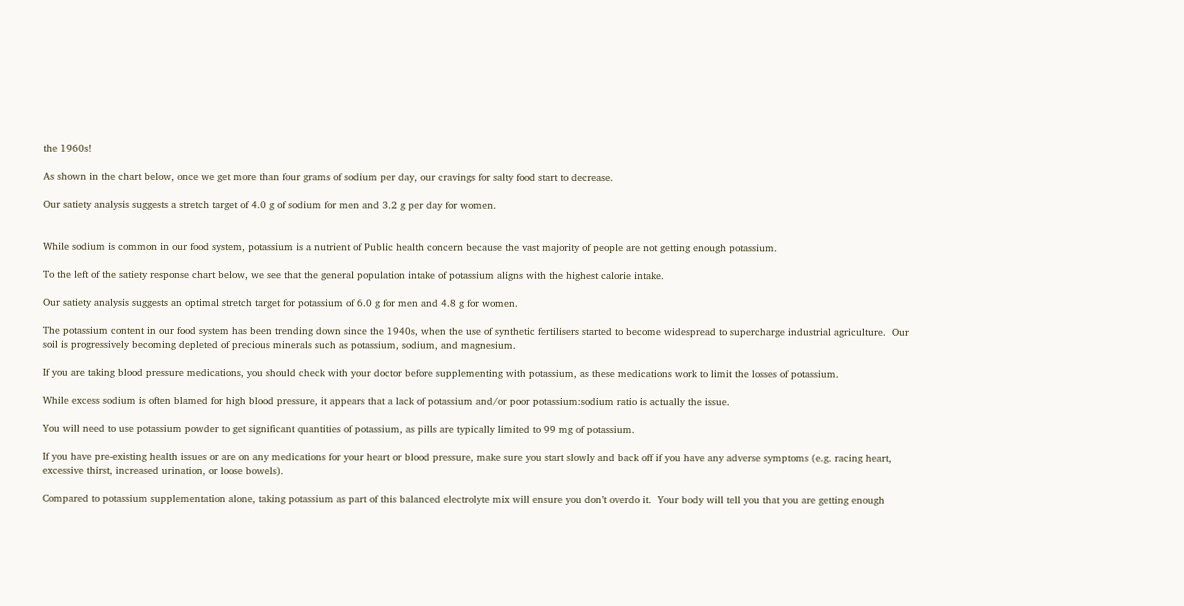the 1960s!

As shown in the chart below, once we get more than four grams of sodium per day, our cravings for salty food start to decrease.

Our satiety analysis suggests a stretch target of 4.0 g of sodium for men and 3.2 g per day for women.


While sodium is common in our food system, potassium is a nutrient of Public health concern because the vast majority of people are not getting enough potassium.

To the left of the satiety response chart below, we see that the general population intake of potassium aligns with the highest calorie intake.

Our satiety analysis suggests an optimal stretch target for potassium of 6.0 g for men and 4.8 g for women.

The potassium content in our food system has been trending down since the 1940s, when the use of synthetic fertilisers started to become widespread to supercharge industrial agriculture.  Our soil is progressively becoming depleted of precious minerals such as potassium, sodium, and magnesium.

If you are taking blood pressure medications, you should check with your doctor before supplementing with potassium, as these medications work to limit the losses of potassium.

While excess sodium is often blamed for high blood pressure, it appears that a lack of potassium and/or poor potassium:sodium ratio is actually the issue.

You will need to use potassium powder to get significant quantities of potassium, as pills are typically limited to 99 mg of potassium.

If you have pre-existing health issues or are on any medications for your heart or blood pressure, make sure you start slowly and back off if you have any adverse symptoms (e.g. racing heart, excessive thirst, increased urination, or loose bowels).

Compared to potassium supplementation alone, taking potassium as part of this balanced electrolyte mix will ensure you don’t overdo it.  Your body will tell you that you are getting enough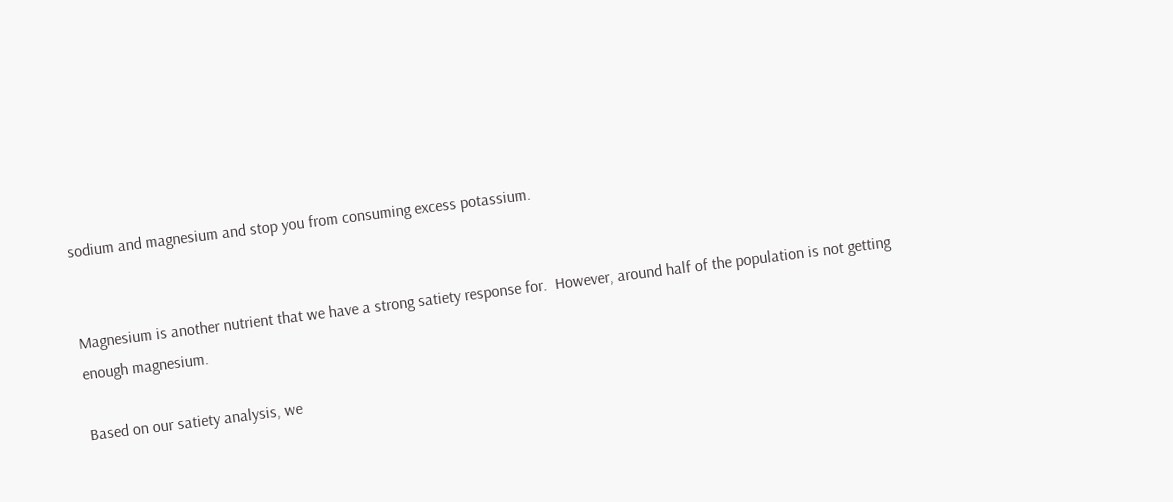sodium and magnesium and stop you from consuming excess potassium.


Magnesium is another nutrient that we have a strong satiety response for.  However, around half of the population is not getting enough magnesium.

Based on our satiety analysis, we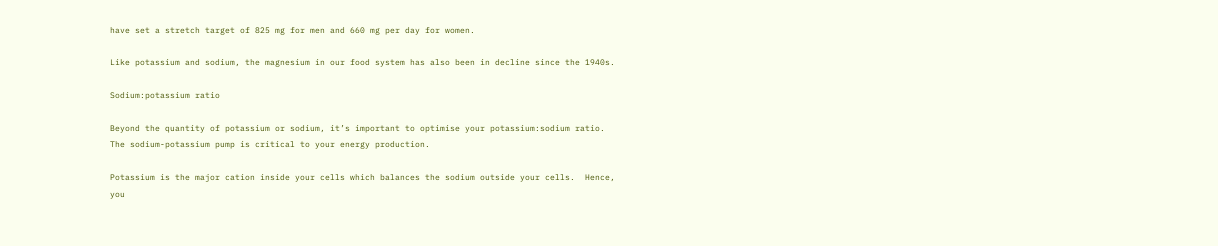have set a stretch target of 825 mg for men and 660 mg per day for women.

Like potassium and sodium, the magnesium in our food system has also been in decline since the 1940s.

Sodium:potassium ratio

Beyond the quantity of potassium or sodium, it’s important to optimise your potassium:sodium ratio.  The sodium-potassium pump is critical to your energy production.

Potassium is the major cation inside your cells which balances the sodium outside your cells.  Hence, you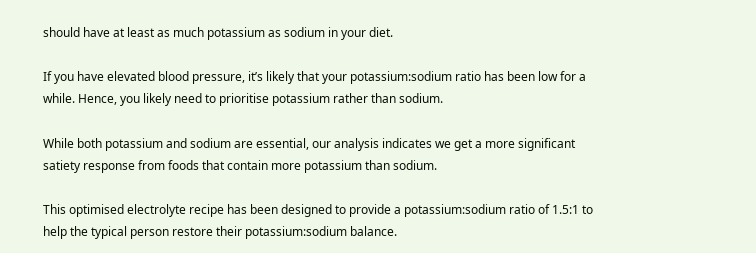should have at least as much potassium as sodium in your diet.

If you have elevated blood pressure, it’s likely that your potassium:sodium ratio has been low for a while. Hence, you likely need to prioritise potassium rather than sodium.

While both potassium and sodium are essential, our analysis indicates we get a more significant satiety response from foods that contain more potassium than sodium.

This optimised electrolyte recipe has been designed to provide a potassium:sodium ratio of 1.5:1 to help the typical person restore their potassium:sodium balance.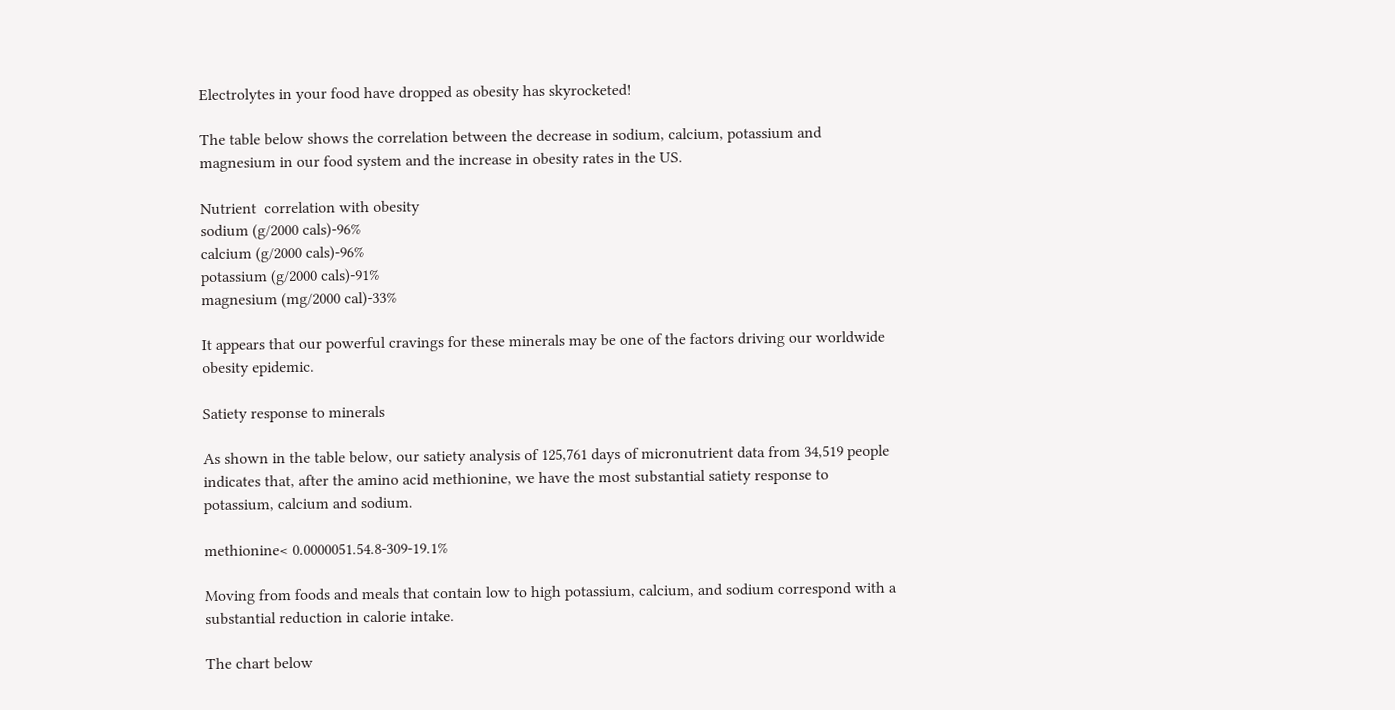Electrolytes in your food have dropped as obesity has skyrocketed!

The table below shows the correlation between the decrease in sodium, calcium, potassium and magnesium in our food system and the increase in obesity rates in the US.

Nutrient  correlation with obesity
sodium (g/2000 cals)-96%
calcium (g/2000 cals)-96%
potassium (g/2000 cals)-91%
magnesium (mg/2000 cal)-33%

It appears that our powerful cravings for these minerals may be one of the factors driving our worldwide obesity epidemic.

Satiety response to minerals

As shown in the table below, our satiety analysis of 125,761 days of micronutrient data from 34,519 people indicates that, after the amino acid methionine, we have the most substantial satiety response to potassium, calcium and sodium.

methionine< 0.0000051.54.8-309-19.1%

Moving from foods and meals that contain low to high potassium, calcium, and sodium correspond with a substantial reduction in calorie intake.

The chart below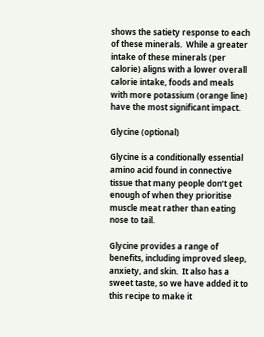shows the satiety response to each of these minerals.  While a greater intake of these minerals (per calorie) aligns with a lower overall calorie intake, foods and meals with more potassium (orange line) have the most significant impact.

Glycine (optional)

Glycine is a conditionally essential amino acid found in connective tissue that many people don’t get enough of when they prioritise muscle meat rather than eating nose to tail.

Glycine provides a range of benefits, including improved sleep, anxiety, and skin.  It also has a sweet taste, so we have added it to this recipe to make it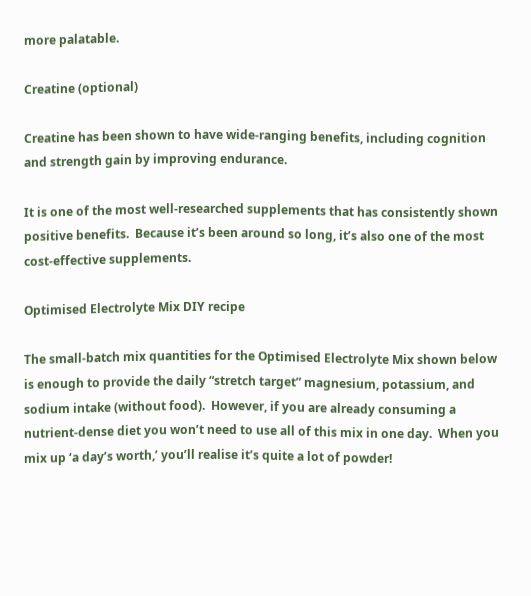more palatable.

Creatine (optional)

Creatine has been shown to have wide-ranging benefits, including cognition and strength gain by improving endurance.

It is one of the most well-researched supplements that has consistently shown positive benefits.  Because it’s been around so long, it’s also one of the most cost-effective supplements.

Optimised Electrolyte Mix DIY recipe

The small-batch mix quantities for the Optimised Electrolyte Mix shown below is enough to provide the daily “stretch target” magnesium, potassium, and sodium intake (without food).  However, if you are already consuming a nutrient-dense diet you won’t need to use all of this mix in one day.  When you mix up ‘a day’s worth,’ you’ll realise it’s quite a lot of powder!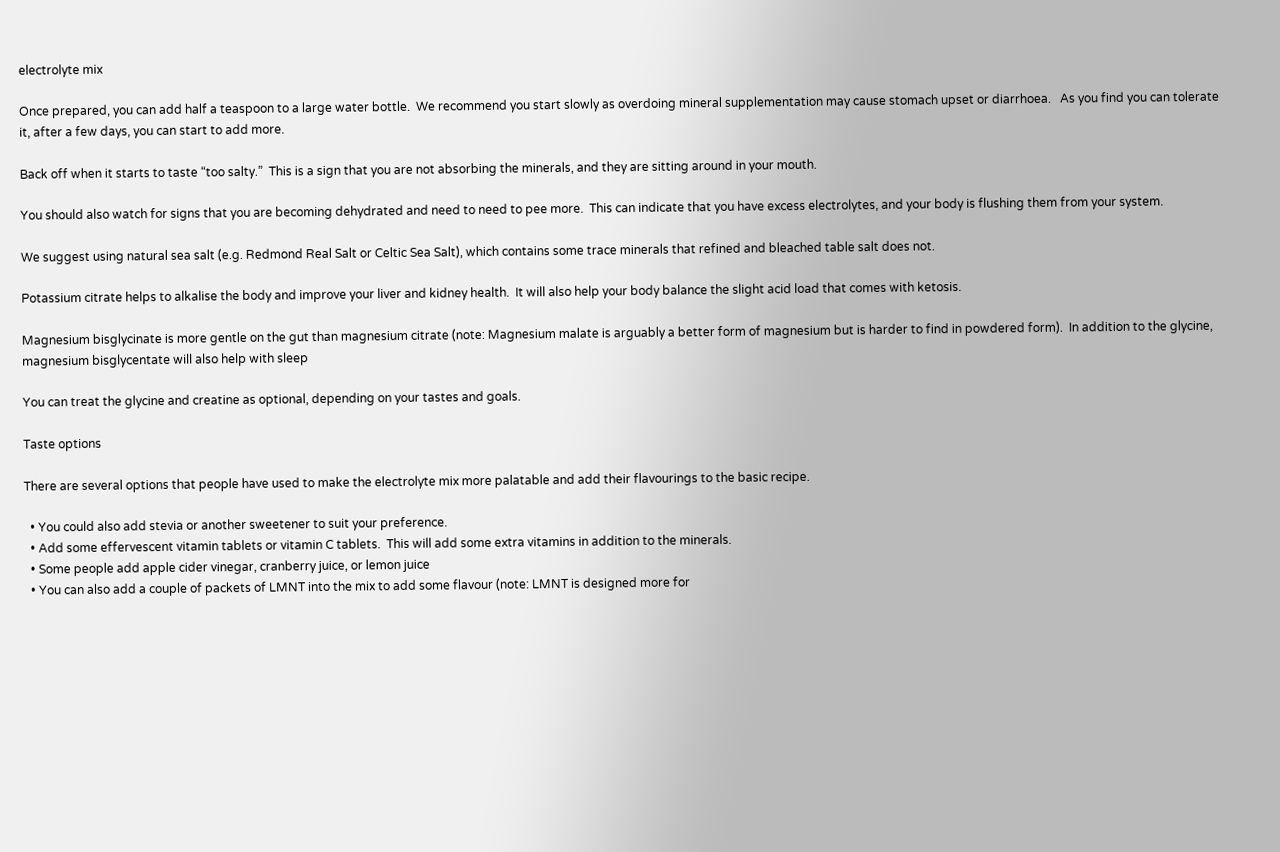electrolyte mix

Once prepared, you can add half a teaspoon to a large water bottle.  We recommend you start slowly as overdoing mineral supplementation may cause stomach upset or diarrhoea.   As you find you can tolerate it, after a few days, you can start to add more.

Back off when it starts to taste “too salty.”  This is a sign that you are not absorbing the minerals, and they are sitting around in your mouth.

You should also watch for signs that you are becoming dehydrated and need to need to pee more.  This can indicate that you have excess electrolytes, and your body is flushing them from your system.

We suggest using natural sea salt (e.g. Redmond Real Salt or Celtic Sea Salt), which contains some trace minerals that refined and bleached table salt does not.

Potassium citrate helps to alkalise the body and improve your liver and kidney health.  It will also help your body balance the slight acid load that comes with ketosis.

Magnesium bisglycinate is more gentle on the gut than magnesium citrate (note: Magnesium malate is arguably a better form of magnesium but is harder to find in powdered form).  In addition to the glycine, magnesium bisglycentate will also help with sleep

You can treat the glycine and creatine as optional, depending on your tastes and goals.

Taste options

There are several options that people have used to make the electrolyte mix more palatable and add their flavourings to the basic recipe.

  • You could also add stevia or another sweetener to suit your preference.
  • Add some effervescent vitamin tablets or vitamin C tablets.  This will add some extra vitamins in addition to the minerals.
  • Some people add apple cider vinegar, cranberry juice, or lemon juice
  • You can also add a couple of packets of LMNT into the mix to add some flavour (note: LMNT is designed more for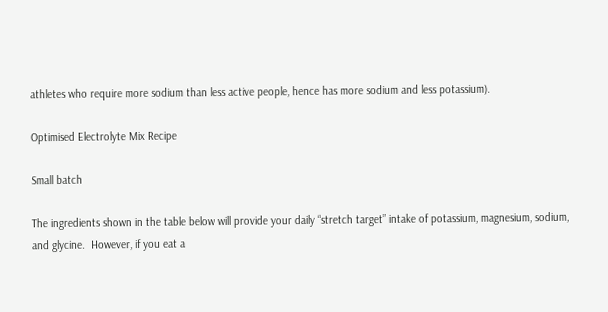athletes who require more sodium than less active people, hence has more sodium and less potassium).

Optimised Electrolyte Mix Recipe

Small batch

The ingredients shown in the table below will provide your daily “stretch target” intake of potassium, magnesium, sodium, and glycine.  However, if you eat a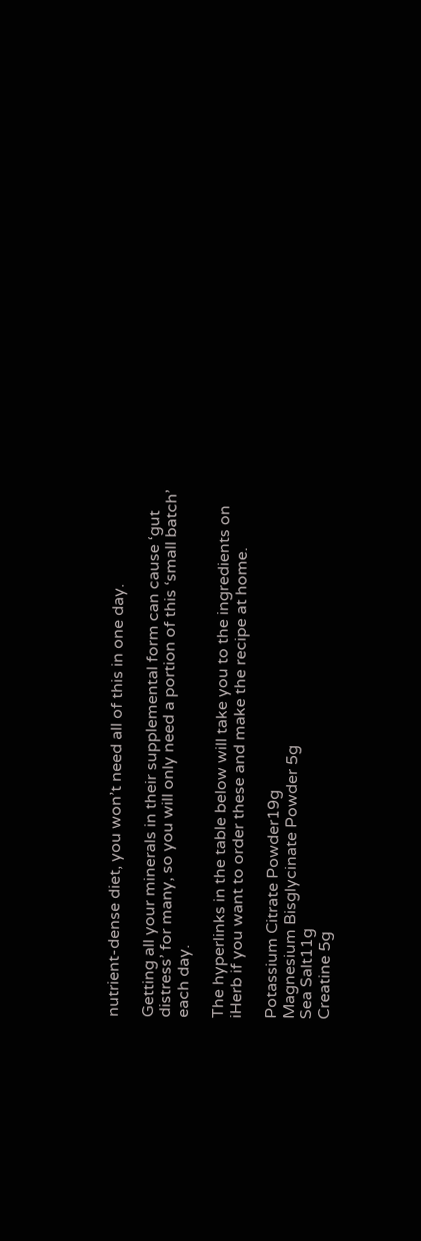nutrient-dense diet, you won’t need all of this in one day.

Getting all your minerals in their supplemental form can cause ‘gut distress’ for many, so you will only need a portion of this ‘small batch’ each day.

The hyperlinks in the table below will take you to the ingredients on iHerb if you want to order these and make the recipe at home.

Potassium Citrate Powder19g
Magnesium Bisglycinate Powder 5g
Sea Salt11g
Creatine 5g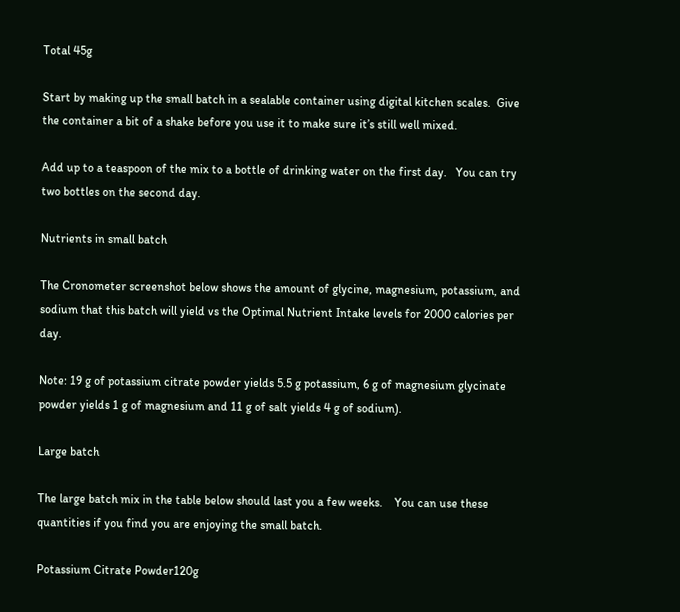Total 45g

Start by making up the small batch in a sealable container using digital kitchen scales.  Give the container a bit of a shake before you use it to make sure it’s still well mixed.

Add up to a teaspoon of the mix to a bottle of drinking water on the first day.   You can try two bottles on the second day.

Nutrients in small batch

The Cronometer screenshot below shows the amount of glycine, magnesium, potassium, and sodium that this batch will yield vs the Optimal Nutrient Intake levels for 2000 calories per day.

Note: 19 g of potassium citrate powder yields 5.5 g potassium, 6 g of magnesium glycinate powder yields 1 g of magnesium and 11 g of salt yields 4 g of sodium).

Large batch

The large batch mix in the table below should last you a few weeks.    You can use these quantities if you find you are enjoying the small batch.

Potassium Citrate Powder120g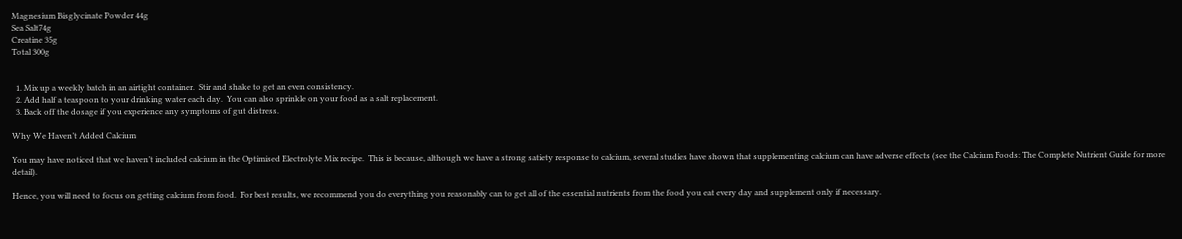Magnesium Bisglycinate Powder 44g
Sea Salt74g
Creatine 35g
Total 300g


  1. Mix up a weekly batch in an airtight container.  Stir and shake to get an even consistency.
  2. Add half a teaspoon to your drinking water each day.  You can also sprinkle on your food as a salt replacement.
  3. Back off the dosage if you experience any symptoms of gut distress.

Why We Haven’t Added Calcium

You may have noticed that we haven’t included calcium in the Optimised Electrolyte Mix recipe.  This is because, although we have a strong satiety response to calcium, several studies have shown that supplementing calcium can have adverse effects (see the Calcium Foods: The Complete Nutrient Guide for more detail).

Hence, you will need to focus on getting calcium from food.  For best results, we recommend you do everything you reasonably can to get all of the essential nutrients from the food you eat every day and supplement only if necessary.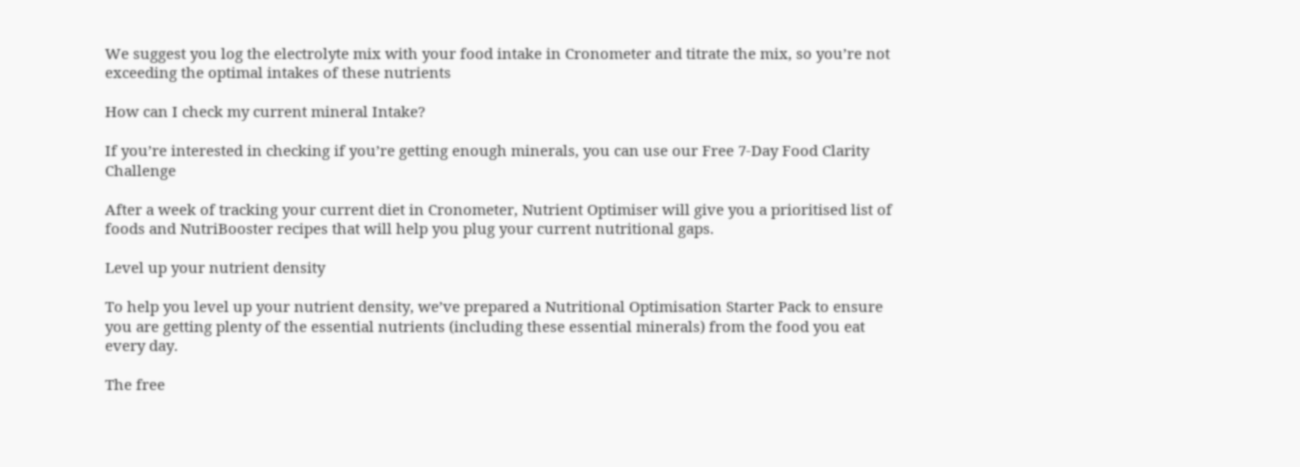We suggest you log the electrolyte mix with your food intake in Cronometer and titrate the mix, so you’re not exceeding the optimal intakes of these nutrients

How can I check my current mineral Intake?

If you’re interested in checking if you’re getting enough minerals, you can use our Free 7-Day Food Clarity Challenge

After a week of tracking your current diet in Cronometer, Nutrient Optimiser will give you a prioritised list of foods and NutriBooster recipes that will help you plug your current nutritional gaps.

Level up your nutrient density

To help you level up your nutrient density, we’ve prepared a Nutritional Optimisation Starter Pack to ensure you are getting plenty of the essential nutrients (including these essential minerals) from the food you eat every day.

The free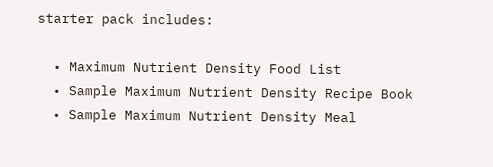starter pack includes:

  • Maximum Nutrient Density Food List
  • Sample Maximum Nutrient Density Recipe Book
  • Sample Maximum Nutrient Density Meal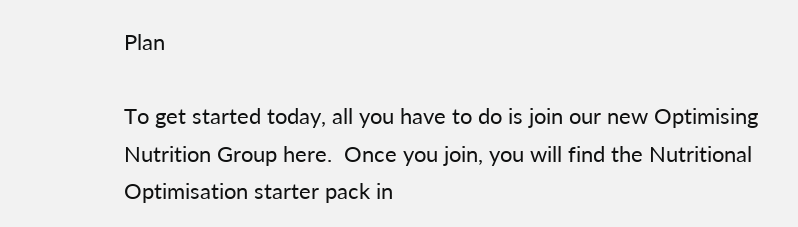Plan

To get started today, all you have to do is join our new Optimising Nutrition Group here.  Once you join, you will find the Nutritional Optimisation starter pack in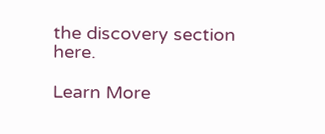the discovery section here.

Learn More